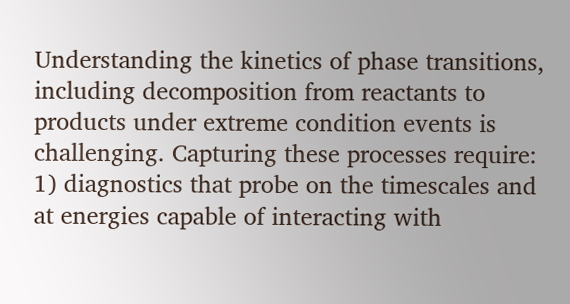Understanding the kinetics of phase transitions, including decomposition from reactants to products under extreme condition events is challenging. Capturing these processes require: 1) diagnostics that probe on the timescales and at energies capable of interacting with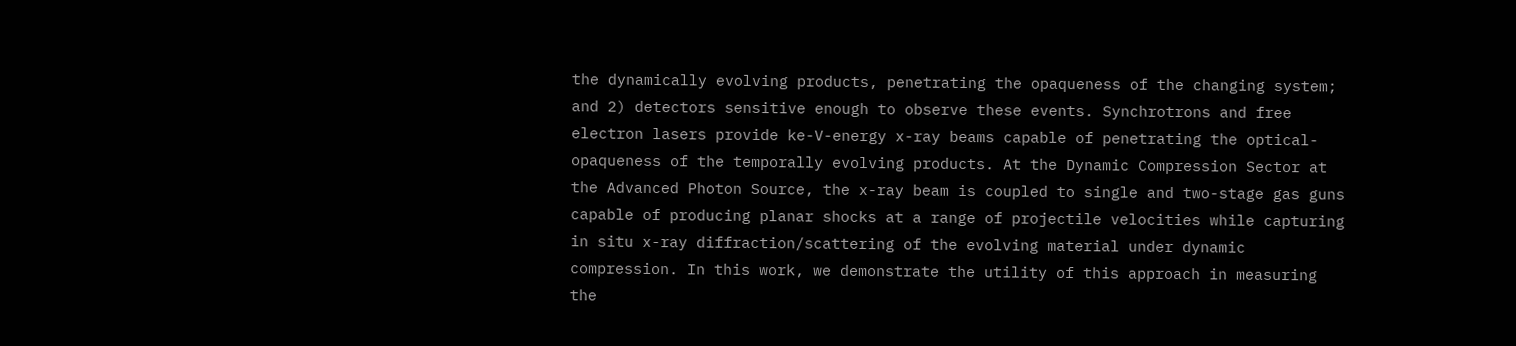the dynamically evolving products, penetrating the opaqueness of the changing system; and 2) detectors sensitive enough to observe these events. Synchrotrons and free electron lasers provide ke-V-energy x-ray beams capable of penetrating the optical-opaqueness of the temporally evolving products. At the Dynamic Compression Sector at the Advanced Photon Source, the x-ray beam is coupled to single and two-stage gas guns capable of producing planar shocks at a range of projectile velocities while capturing in situ x-ray diffraction/scattering of the evolving material under dynamic compression. In this work, we demonstrate the utility of this approach in measuring the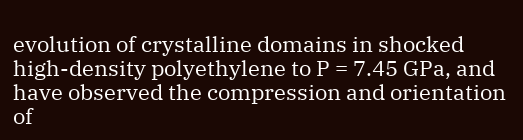evolution of crystalline domains in shocked high-density polyethylene to P = 7.45 GPa, and have observed the compression and orientation of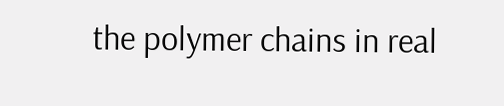the polymer chains in real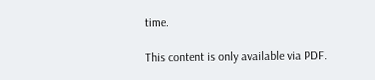time.

This content is only available via PDF.